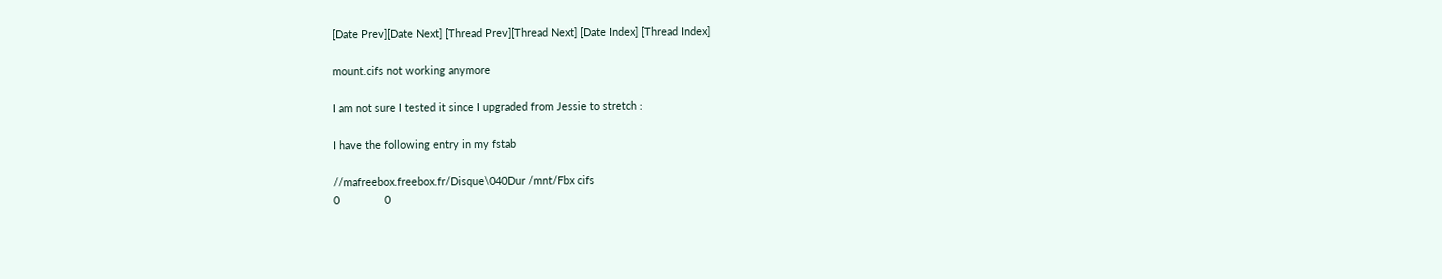[Date Prev][Date Next] [Thread Prev][Thread Next] [Date Index] [Thread Index]

mount.cifs not working anymore

I am not sure I tested it since I upgraded from Jessie to stretch :

I have the following entry in my fstab

//mafreebox.freebox.fr/Disque\040Dur /mnt/Fbx cifs
0               0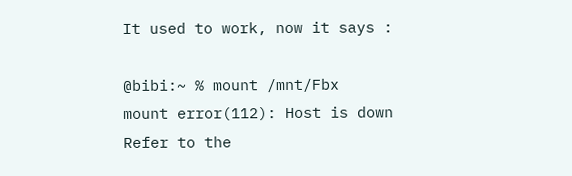It used to work, now it says :

@bibi:~ % mount /mnt/Fbx
mount error(112): Host is down
Refer to the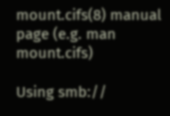mount.cifs(8) manual page (e.g. man mount.cifs)

Using smb://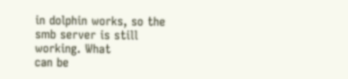in dolphin works, so the smb server is still working. What
can be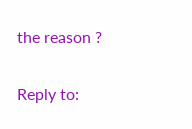the reason ?

Reply to: